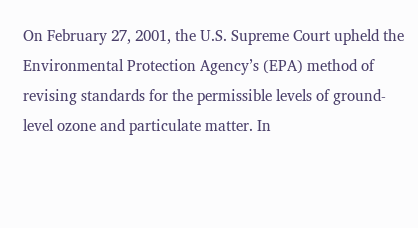On February 27, 2001, the U.S. Supreme Court upheld the Environmental Protection Agency’s (EPA) method of revising standards for the permissible levels of ground-level ozone and particulate matter. In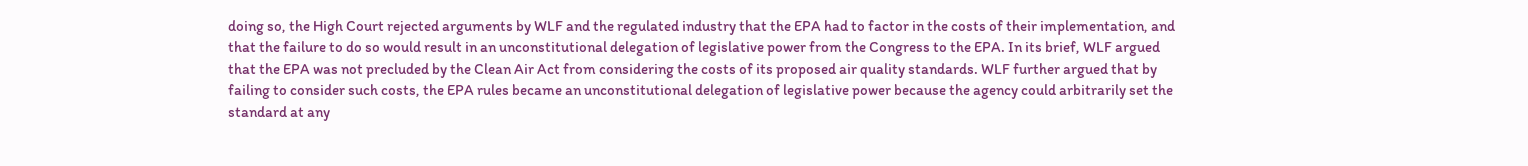doing so, the High Court rejected arguments by WLF and the regulated industry that the EPA had to factor in the costs of their implementation, and that the failure to do so would result in an unconstitutional delegation of legislative power from the Congress to the EPA. In its brief, WLF argued that the EPA was not precluded by the Clean Air Act from considering the costs of its proposed air quality standards. WLF further argued that by failing to consider such costs, the EPA rules became an unconstitutional delegation of legislative power because the agency could arbitrarily set the standard at any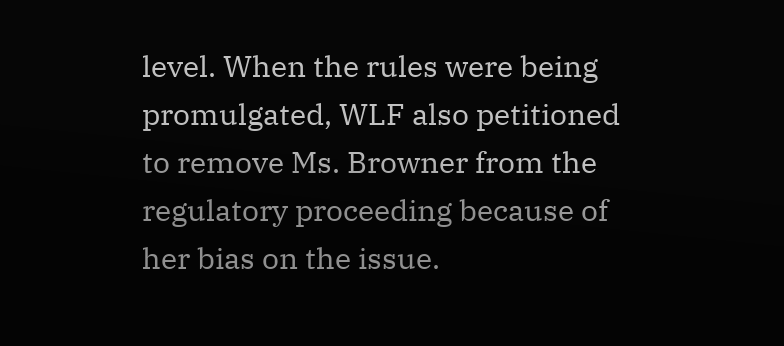level. When the rules were being promulgated, WLF also petitioned to remove Ms. Browner from the regulatory proceeding because of her bias on the issue.